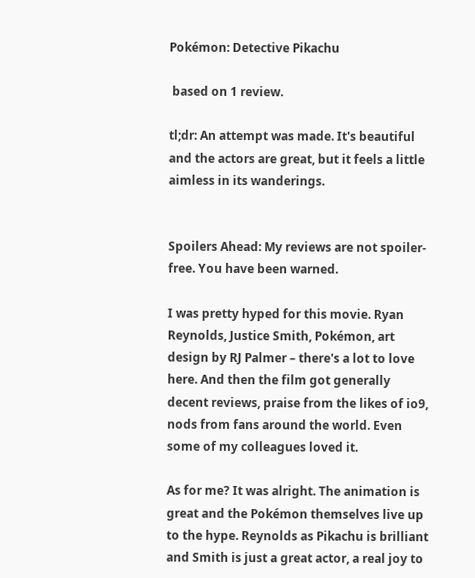Pokémon: Detective Pikachu

 based on 1 review.

tl;dr: An attempt was made. It's beautiful and the actors are great, but it feels a little aimless in its wanderings.


Spoilers Ahead: My reviews are not spoiler-free. You have been warned.

I was pretty hyped for this movie. Ryan Reynolds, Justice Smith, Pokémon, art design by RJ Palmer – there's a lot to love here. And then the film got generally decent reviews, praise from the likes of io9, nods from fans around the world. Even some of my colleagues loved it.

As for me? It was alright. The animation is great and the Pokémon themselves live up to the hype. Reynolds as Pikachu is brilliant and Smith is just a great actor, a real joy to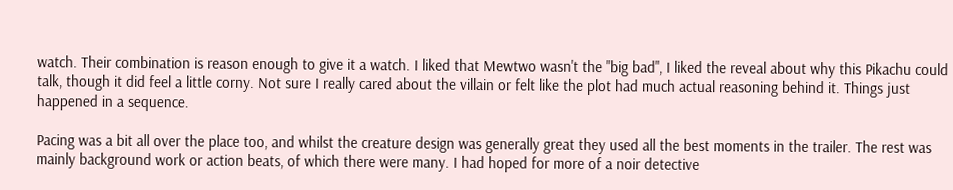watch. Their combination is reason enough to give it a watch. I liked that Mewtwo wasn't the "big bad", I liked the reveal about why this Pikachu could talk, though it did feel a little corny. Not sure I really cared about the villain or felt like the plot had much actual reasoning behind it. Things just happened in a sequence.

Pacing was a bit all over the place too, and whilst the creature design was generally great they used all the best moments in the trailer. The rest was mainly background work or action beats, of which there were many. I had hoped for more of a noir detective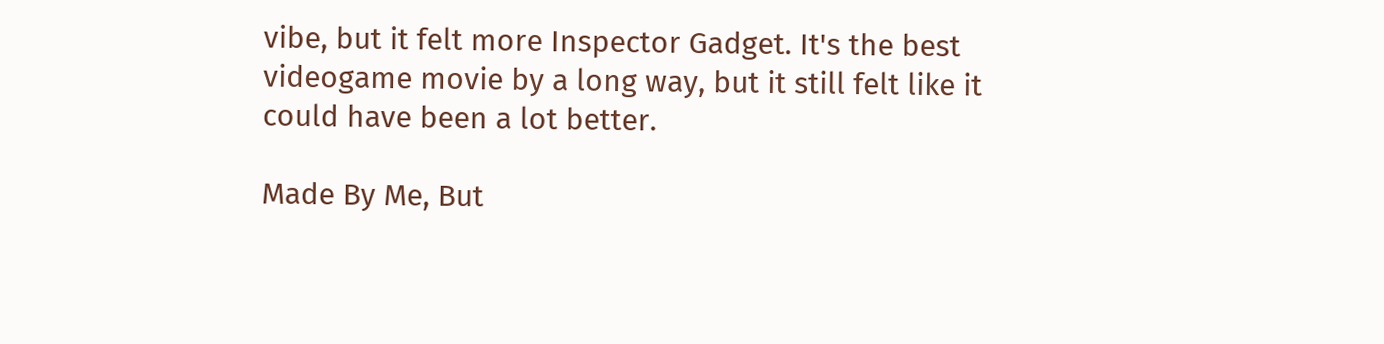vibe, but it felt more Inspector Gadget. It's the best videogame movie by a long way, but it still felt like it could have been a lot better.

Made By Me, But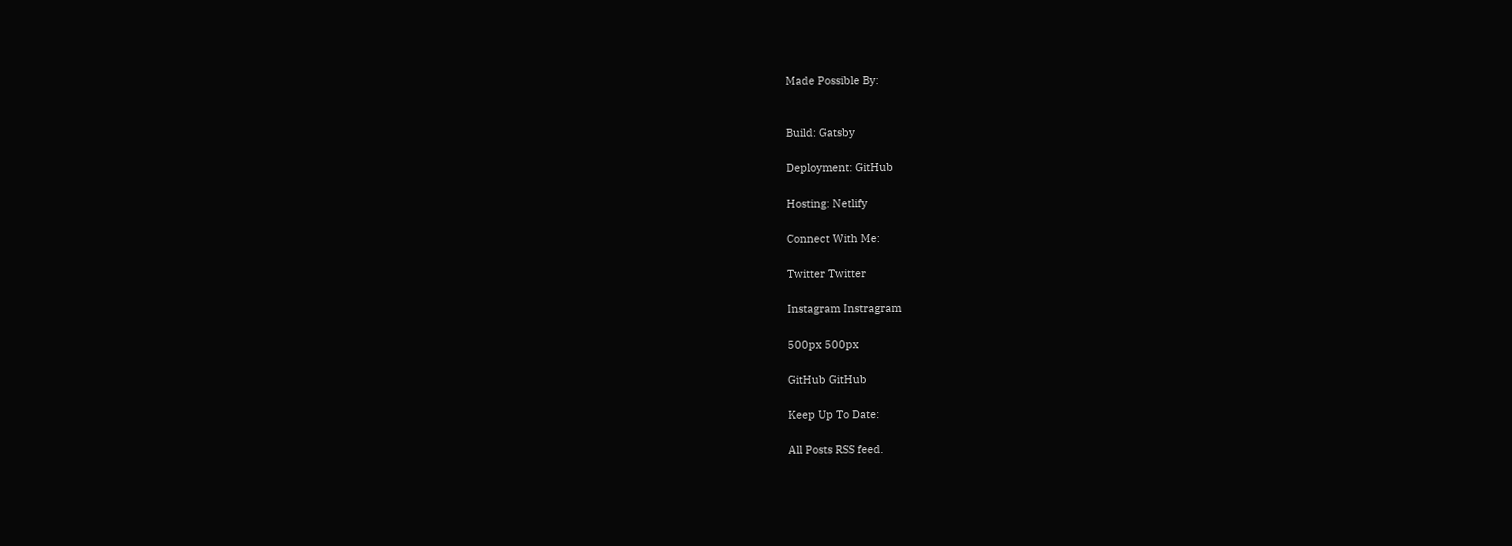Made Possible By:


Build: Gatsby

Deployment: GitHub

Hosting: Netlify

Connect With Me:

Twitter Twitter

Instagram Instragram

500px 500px

GitHub GitHub

Keep Up To Date:

All Posts RSS feed.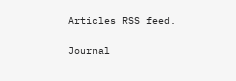Articles RSS feed.

Journal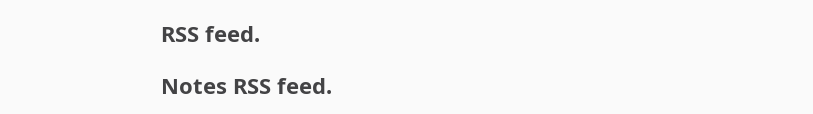RSS feed.

Notes RSS feed.